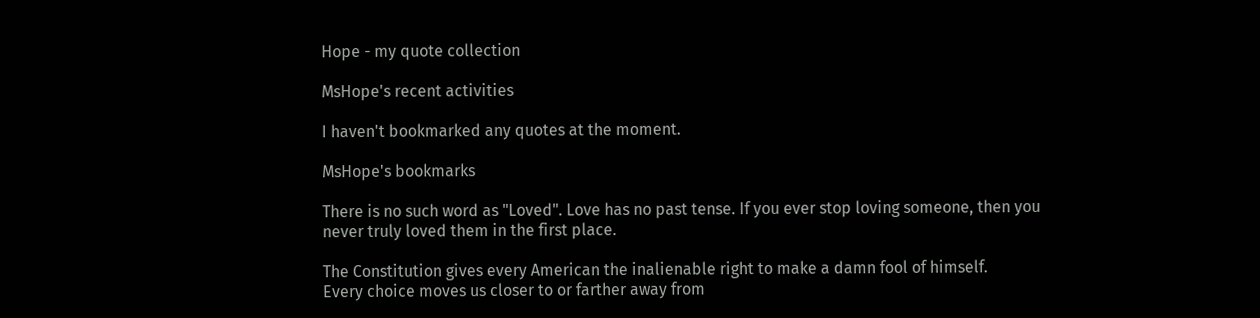Hope - my quote collection

MsHope's recent activities

I haven't bookmarked any quotes at the moment.

MsHope's bookmarks

There is no such word as "Loved". Love has no past tense. If you ever stop loving someone, then you never truly loved them in the first place.

The Constitution gives every American the inalienable right to make a damn fool of himself.
Every choice moves us closer to or farther away from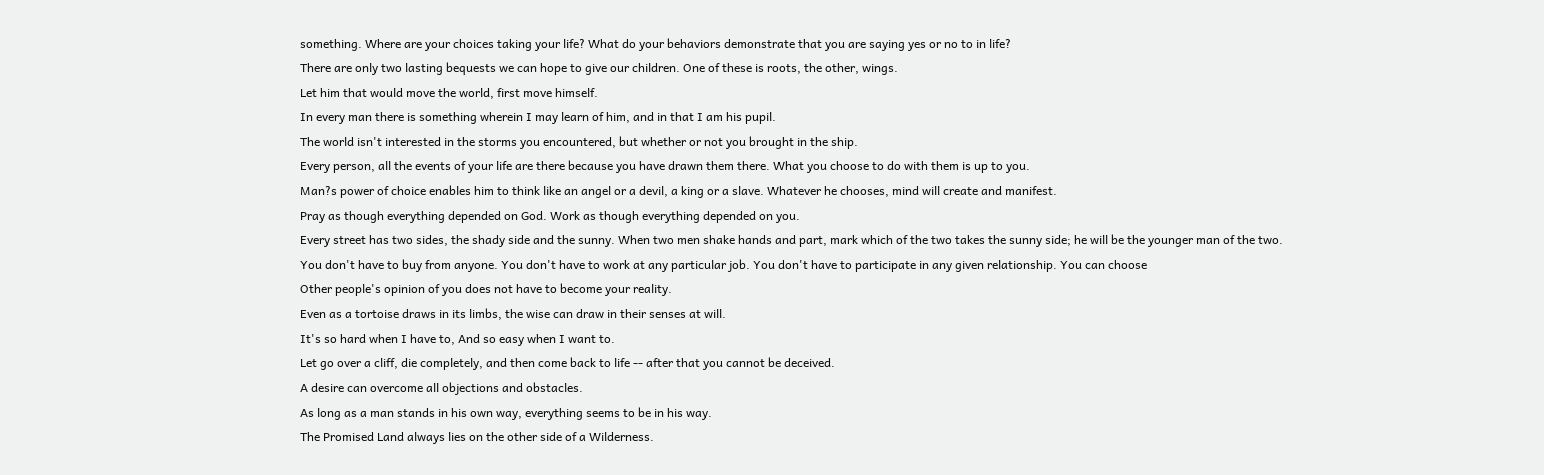something. Where are your choices taking your life? What do your behaviors demonstrate that you are saying yes or no to in life?
There are only two lasting bequests we can hope to give our children. One of these is roots, the other, wings.
Let him that would move the world, first move himself.
In every man there is something wherein I may learn of him, and in that I am his pupil.
The world isn't interested in the storms you encountered, but whether or not you brought in the ship.
Every person, all the events of your life are there because you have drawn them there. What you choose to do with them is up to you.
Man?s power of choice enables him to think like an angel or a devil, a king or a slave. Whatever he chooses, mind will create and manifest.
Pray as though everything depended on God. Work as though everything depended on you.
Every street has two sides, the shady side and the sunny. When two men shake hands and part, mark which of the two takes the sunny side; he will be the younger man of the two.
You don't have to buy from anyone. You don't have to work at any particular job. You don't have to participate in any given relationship. You can choose
Other people's opinion of you does not have to become your reality.
Even as a tortoise draws in its limbs, the wise can draw in their senses at will.
It's so hard when I have to, And so easy when I want to.
Let go over a cliff, die completely, and then come back to life -- after that you cannot be deceived.
A desire can overcome all objections and obstacles.
As long as a man stands in his own way, everything seems to be in his way.
The Promised Land always lies on the other side of a Wilderness.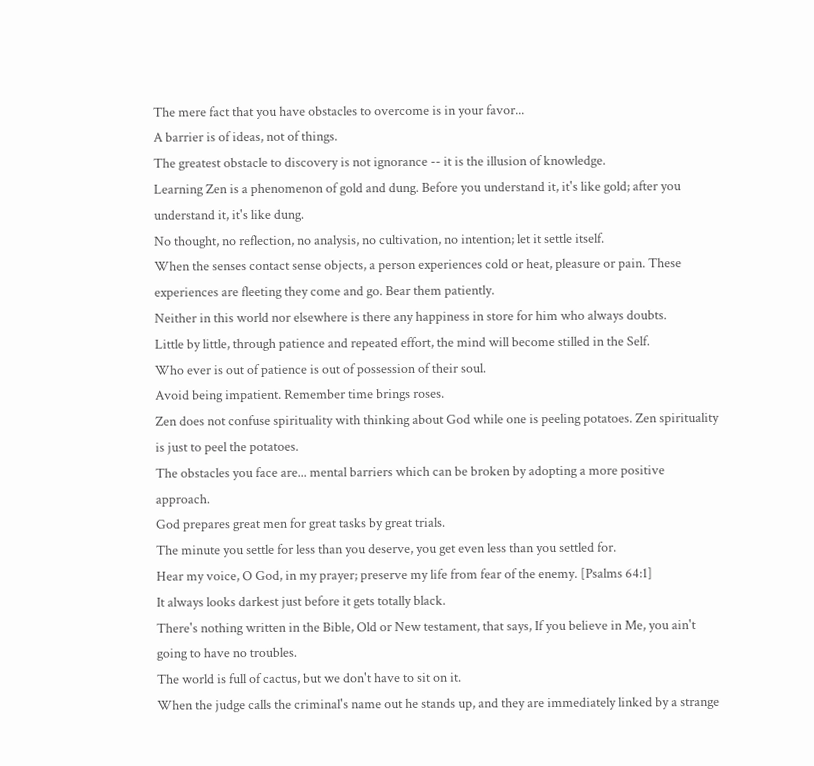The mere fact that you have obstacles to overcome is in your favor...
A barrier is of ideas, not of things.
The greatest obstacle to discovery is not ignorance -- it is the illusion of knowledge.
Learning Zen is a phenomenon of gold and dung. Before you understand it, it's like gold; after you understand it, it's like dung.
No thought, no reflection, no analysis, no cultivation, no intention; let it settle itself.
When the senses contact sense objects, a person experiences cold or heat, pleasure or pain. These experiences are fleeting they come and go. Bear them patiently.
Neither in this world nor elsewhere is there any happiness in store for him who always doubts.
Little by little, through patience and repeated effort, the mind will become stilled in the Self.
Who ever is out of patience is out of possession of their soul.
Avoid being impatient. Remember time brings roses.
Zen does not confuse spirituality with thinking about God while one is peeling potatoes. Zen spirituality is just to peel the potatoes.
The obstacles you face are... mental barriers which can be broken by adopting a more positive approach.
God prepares great men for great tasks by great trials.
The minute you settle for less than you deserve, you get even less than you settled for.
Hear my voice, O God, in my prayer; preserve my life from fear of the enemy. [Psalms 64:1]
It always looks darkest just before it gets totally black.
There's nothing written in the Bible, Old or New testament, that says, If you believe in Me, you ain't going to have no troubles.
The world is full of cactus, but we don't have to sit on it.
When the judge calls the criminal's name out he stands up, and they are immediately linked by a strange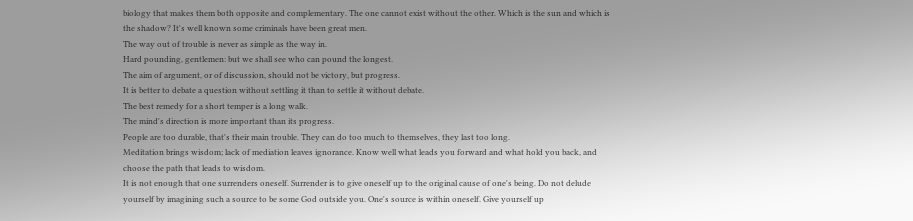biology that makes them both opposite and complementary. The one cannot exist without the other. Which is the sun and which is the shadow? It's well known some criminals have been great men.
The way out of trouble is never as simple as the way in.
Hard pounding, gentlemen: but we shall see who can pound the longest.
The aim of argument, or of discussion, should not be victory, but progress.
It is better to debate a question without settling it than to settle it without debate.
The best remedy for a short temper is a long walk.
The mind's direction is more important than its progress.
People are too durable, that's their main trouble. They can do too much to themselves, they last too long.
Meditation brings wisdom; lack of mediation leaves ignorance. Know well what leads you forward and what hold you back, and choose the path that leads to wisdom.
It is not enough that one surrenders oneself. Surrender is to give oneself up to the original cause of one's being. Do not delude yourself by imagining such a source to be some God outside you. One's source is within oneself. Give yourself up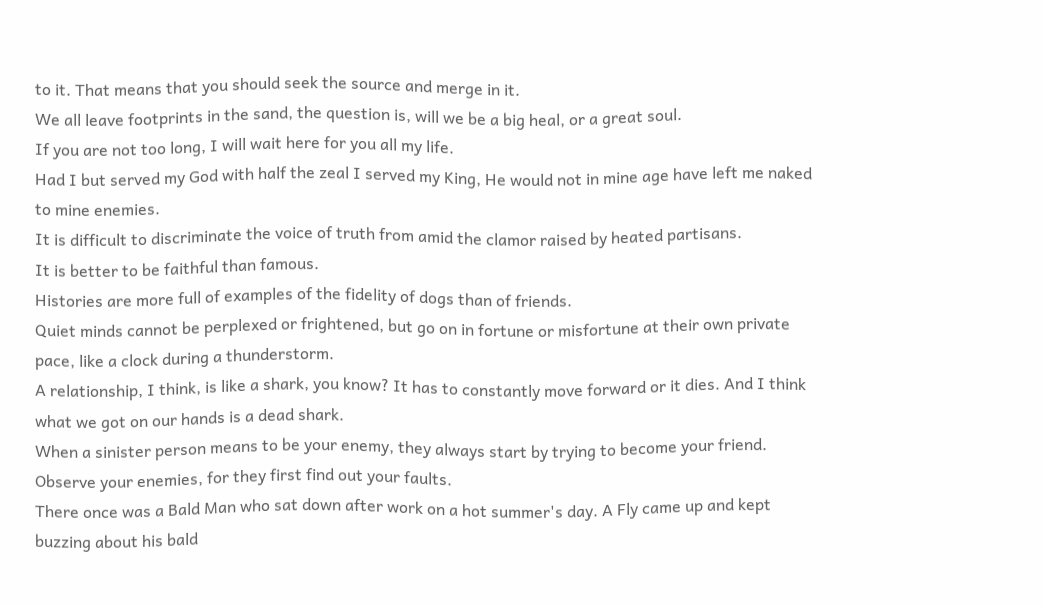to it. That means that you should seek the source and merge in it.
We all leave footprints in the sand, the question is, will we be a big heal, or a great soul.
If you are not too long, I will wait here for you all my life.
Had I but served my God with half the zeal I served my King, He would not in mine age have left me naked to mine enemies.
It is difficult to discriminate the voice of truth from amid the clamor raised by heated partisans.
It is better to be faithful than famous.
Histories are more full of examples of the fidelity of dogs than of friends.
Quiet minds cannot be perplexed or frightened, but go on in fortune or misfortune at their own private pace, like a clock during a thunderstorm.
A relationship, I think, is like a shark, you know? It has to constantly move forward or it dies. And I think what we got on our hands is a dead shark.
When a sinister person means to be your enemy, they always start by trying to become your friend.
Observe your enemies, for they first find out your faults.
There once was a Bald Man who sat down after work on a hot summer's day. A Fly came up and kept buzzing about his bald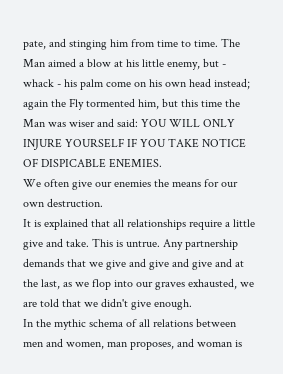pate, and stinging him from time to time. The Man aimed a blow at his little enemy, but - whack - his palm come on his own head instead; again the Fly tormented him, but this time the Man was wiser and said: YOU WILL ONLY INJURE YOURSELF IF YOU TAKE NOTICE OF DISPICABLE ENEMIES.
We often give our enemies the means for our own destruction.
It is explained that all relationships require a little give and take. This is untrue. Any partnership demands that we give and give and give and at the last, as we flop into our graves exhausted, we are told that we didn't give enough.
In the mythic schema of all relations between men and women, man proposes, and woman is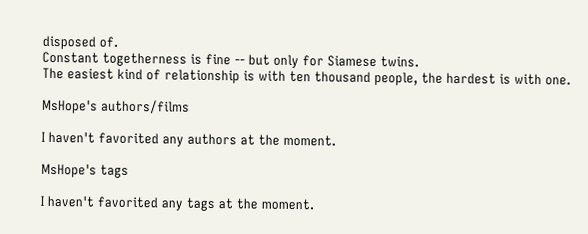disposed of.
Constant togetherness is fine -- but only for Siamese twins.
The easiest kind of relationship is with ten thousand people, the hardest is with one.

MsHope's authors/films

I haven't favorited any authors at the moment.

MsHope's tags

I haven't favorited any tags at the moment.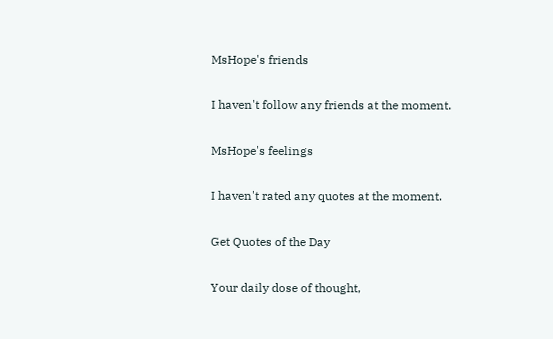MsHope's friends

I haven't follow any friends at the moment.

MsHope's feelings

I haven't rated any quotes at the moment.

Get Quotes of the Day

Your daily dose of thought,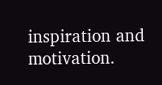inspiration and motivation.